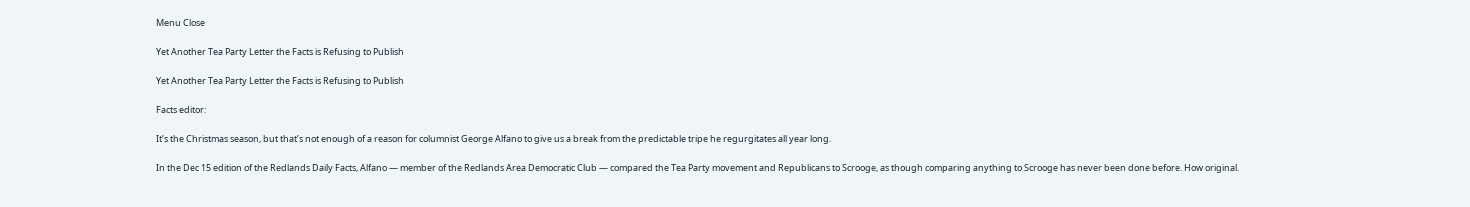Menu Close

Yet Another Tea Party Letter the Facts is Refusing to Publish

Yet Another Tea Party Letter the Facts is Refusing to Publish

Facts editor:

It’s the Christmas season, but that’s not enough of a reason for columnist George Alfano to give us a break from the predictable tripe he regurgitates all year long.

In the Dec 15 edition of the Redlands Daily Facts, Alfano — member of the Redlands Area Democratic Club — compared the Tea Party movement and Republicans to Scrooge, as though comparing anything to Scrooge has never been done before. How original.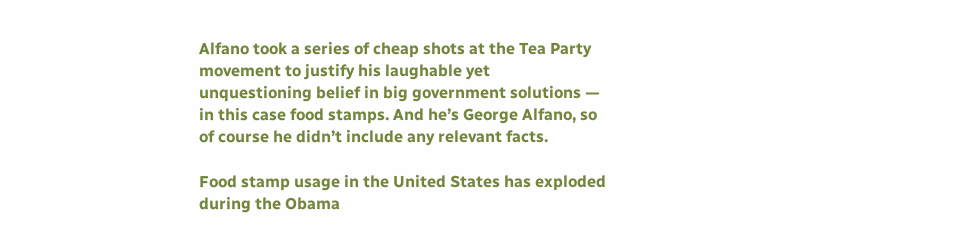Alfano took a series of cheap shots at the Tea Party movement to justify his laughable yet unquestioning belief in big government solutions — in this case food stamps. And he’s George Alfano, so of course he didn’t include any relevant facts.

Food stamp usage in the United States has exploded during the Obama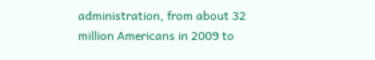administration, from about 32 million Americans in 2009 to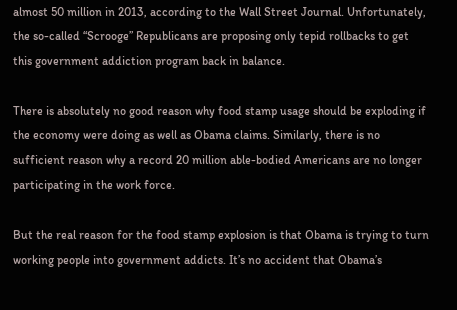almost 50 million in 2013, according to the Wall Street Journal. Unfortunately, the so-called “Scrooge” Republicans are proposing only tepid rollbacks to get this government addiction program back in balance.

There is absolutely no good reason why food stamp usage should be exploding if the economy were doing as well as Obama claims. Similarly, there is no sufficient reason why a record 20 million able-bodied Americans are no longer participating in the work force.

But the real reason for the food stamp explosion is that Obama is trying to turn working people into government addicts. It’s no accident that Obama’s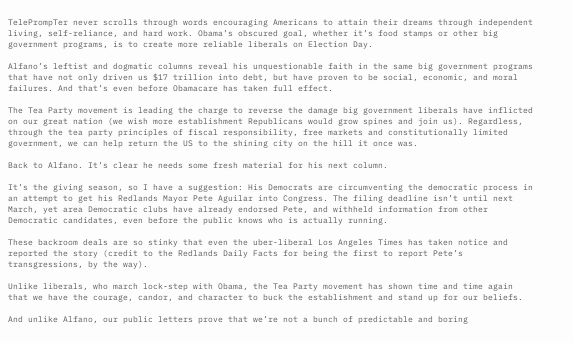TelePrompTer never scrolls through words encouraging Americans to attain their dreams through independent living, self-reliance, and hard work. Obama’s obscured goal, whether it’s food stamps or other big government programs, is to create more reliable liberals on Election Day.

Alfano’s leftist and dogmatic columns reveal his unquestionable faith in the same big government programs that have not only driven us $17 trillion into debt, but have proven to be social, economic, and moral failures. And that’s even before Obamacare has taken full effect.

The Tea Party movement is leading the charge to reverse the damage big government liberals have inflicted on our great nation (we wish more establishment Republicans would grow spines and join us). Regardless, through the tea party principles of fiscal responsibility, free markets and constitutionally limited government, we can help return the US to the shining city on the hill it once was.

Back to Alfano. It’s clear he needs some fresh material for his next column.

It’s the giving season, so I have a suggestion: His Democrats are circumventing the democratic process in an attempt to get his Redlands Mayor Pete Aguilar into Congress. The filing deadline isn’t until next March, yet area Democratic clubs have already endorsed Pete, and withheld information from other Democratic candidates, even before the public knows who is actually running.

These backroom deals are so stinky that even the uber-liberal Los Angeles Times has taken notice and reported the story (credit to the Redlands Daily Facts for being the first to report Pete’s transgressions, by the way).

Unlike liberals, who march lock-step with Obama, the Tea Party movement has shown time and time again that we have the courage, candor, and character to buck the establishment and stand up for our beliefs.

And unlike Alfano, our public letters prove that we’re not a bunch of predictable and boring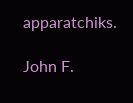apparatchiks.

John F.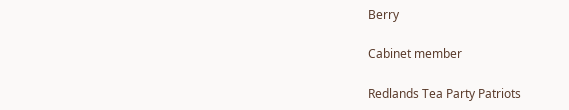Berry

Cabinet member

Redlands Tea Party Patriots